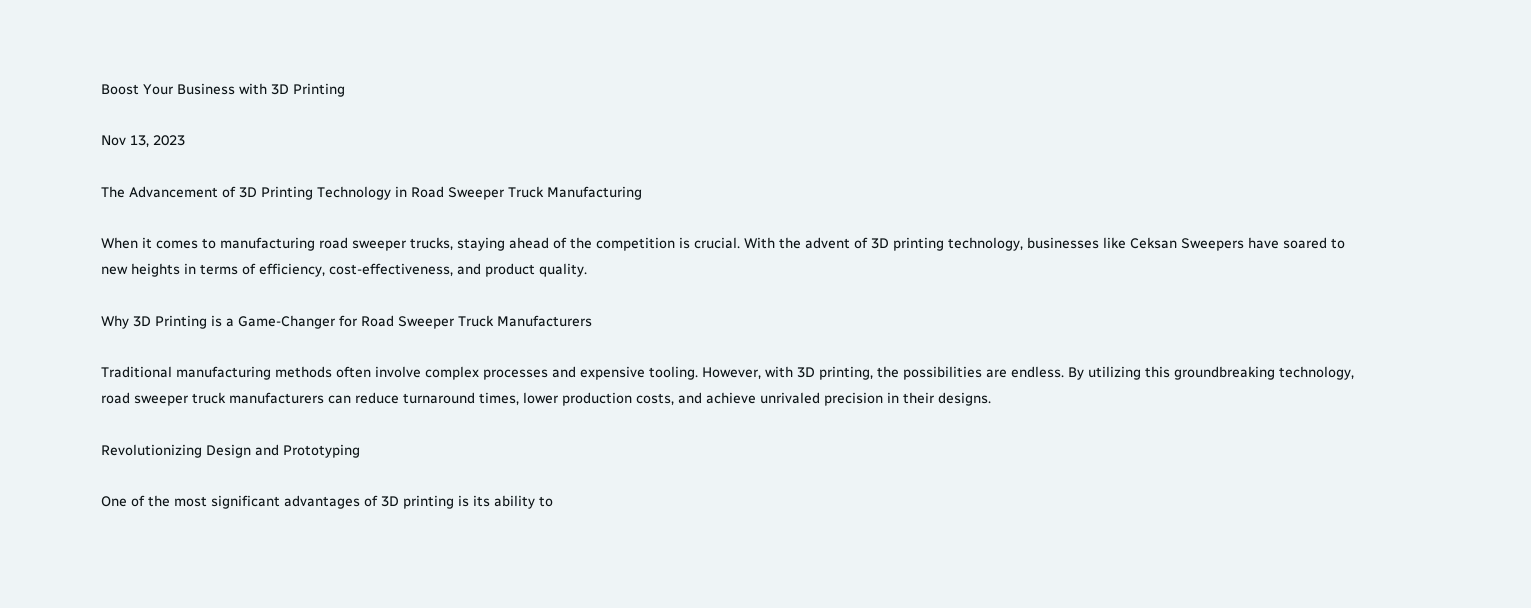Boost Your Business with 3D Printing

Nov 13, 2023

The Advancement of 3D Printing Technology in Road Sweeper Truck Manufacturing

When it comes to manufacturing road sweeper trucks, staying ahead of the competition is crucial. With the advent of 3D printing technology, businesses like Ceksan Sweepers have soared to new heights in terms of efficiency, cost-effectiveness, and product quality.

Why 3D Printing is a Game-Changer for Road Sweeper Truck Manufacturers

Traditional manufacturing methods often involve complex processes and expensive tooling. However, with 3D printing, the possibilities are endless. By utilizing this groundbreaking technology, road sweeper truck manufacturers can reduce turnaround times, lower production costs, and achieve unrivaled precision in their designs.

Revolutionizing Design and Prototyping

One of the most significant advantages of 3D printing is its ability to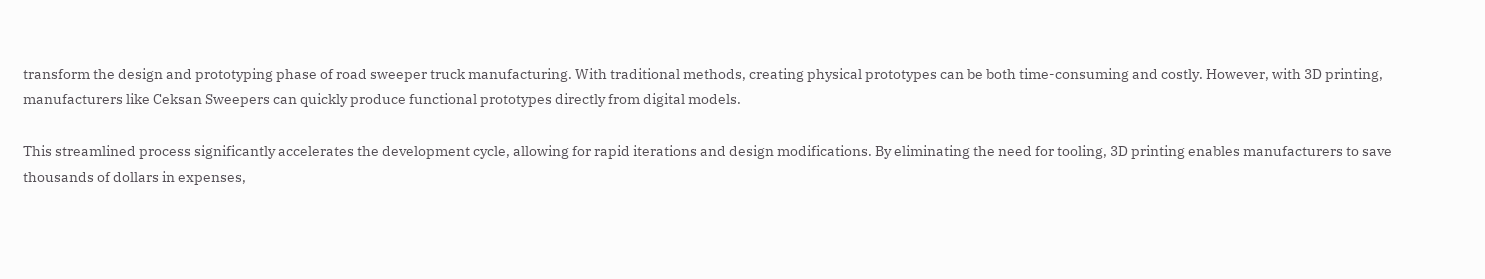transform the design and prototyping phase of road sweeper truck manufacturing. With traditional methods, creating physical prototypes can be both time-consuming and costly. However, with 3D printing, manufacturers like Ceksan Sweepers can quickly produce functional prototypes directly from digital models.

This streamlined process significantly accelerates the development cycle, allowing for rapid iterations and design modifications. By eliminating the need for tooling, 3D printing enables manufacturers to save thousands of dollars in expenses,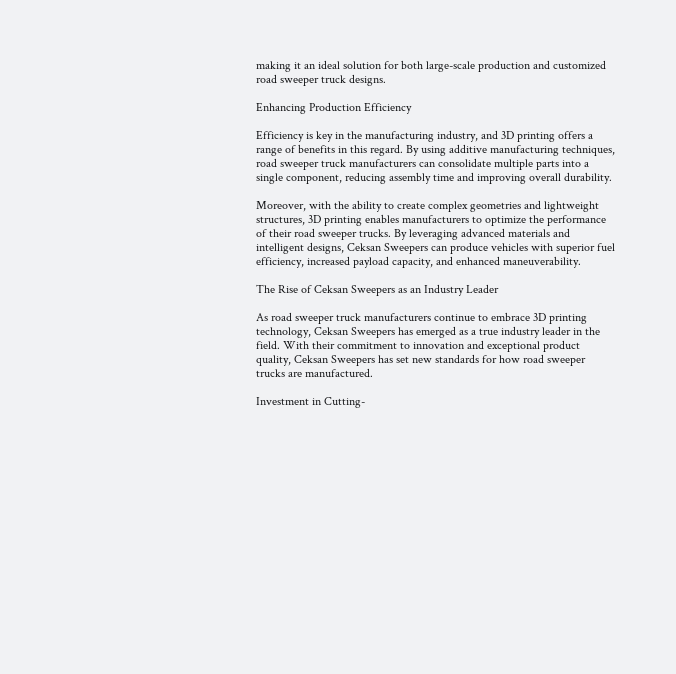making it an ideal solution for both large-scale production and customized road sweeper truck designs.

Enhancing Production Efficiency

Efficiency is key in the manufacturing industry, and 3D printing offers a range of benefits in this regard. By using additive manufacturing techniques, road sweeper truck manufacturers can consolidate multiple parts into a single component, reducing assembly time and improving overall durability.

Moreover, with the ability to create complex geometries and lightweight structures, 3D printing enables manufacturers to optimize the performance of their road sweeper trucks. By leveraging advanced materials and intelligent designs, Ceksan Sweepers can produce vehicles with superior fuel efficiency, increased payload capacity, and enhanced maneuverability.

The Rise of Ceksan Sweepers as an Industry Leader

As road sweeper truck manufacturers continue to embrace 3D printing technology, Ceksan Sweepers has emerged as a true industry leader in the field. With their commitment to innovation and exceptional product quality, Ceksan Sweepers has set new standards for how road sweeper trucks are manufactured.

Investment in Cutting-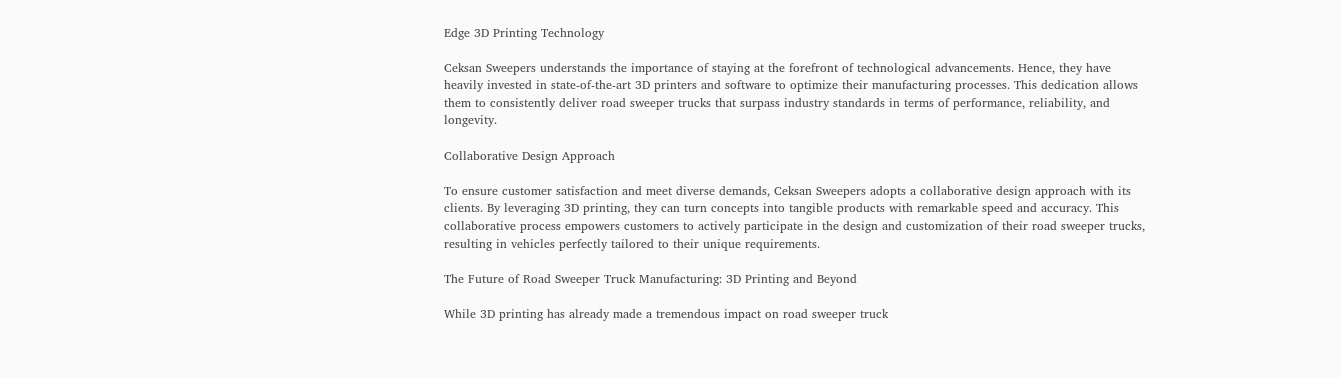Edge 3D Printing Technology

Ceksan Sweepers understands the importance of staying at the forefront of technological advancements. Hence, they have heavily invested in state-of-the-art 3D printers and software to optimize their manufacturing processes. This dedication allows them to consistently deliver road sweeper trucks that surpass industry standards in terms of performance, reliability, and longevity.

Collaborative Design Approach

To ensure customer satisfaction and meet diverse demands, Ceksan Sweepers adopts a collaborative design approach with its clients. By leveraging 3D printing, they can turn concepts into tangible products with remarkable speed and accuracy. This collaborative process empowers customers to actively participate in the design and customization of their road sweeper trucks, resulting in vehicles perfectly tailored to their unique requirements.

The Future of Road Sweeper Truck Manufacturing: 3D Printing and Beyond

While 3D printing has already made a tremendous impact on road sweeper truck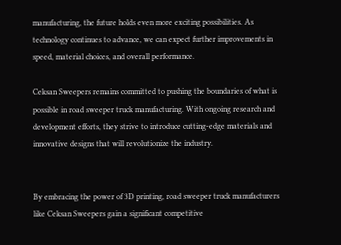manufacturing, the future holds even more exciting possibilities. As technology continues to advance, we can expect further improvements in speed, material choices, and overall performance.

Ceksan Sweepers remains committed to pushing the boundaries of what is possible in road sweeper truck manufacturing. With ongoing research and development efforts, they strive to introduce cutting-edge materials and innovative designs that will revolutionize the industry.


By embracing the power of 3D printing, road sweeper truck manufacturers like Ceksan Sweepers gain a significant competitive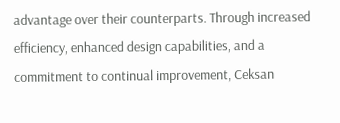advantage over their counterparts. Through increased efficiency, enhanced design capabilities, and a commitment to continual improvement, Ceksan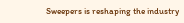Sweepers is reshaping the industry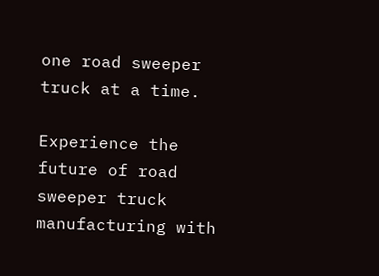one road sweeper truck at a time.

Experience the future of road sweeper truck manufacturing with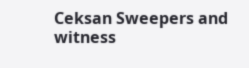Ceksan Sweepers and witness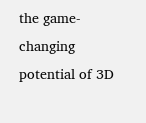the game-changing potential of 3D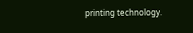printing technology.